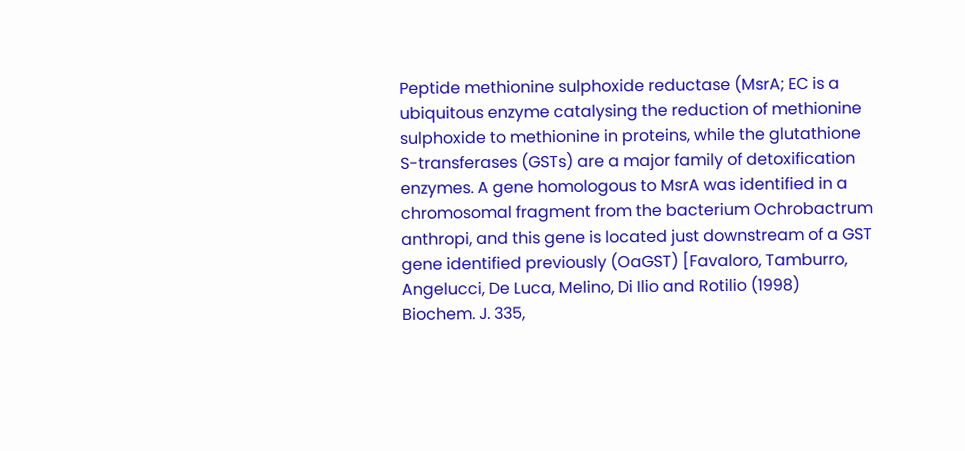Peptide methionine sulphoxide reductase (MsrA; EC is a ubiquitous enzyme catalysing the reduction of methionine sulphoxide to methionine in proteins, while the glutathione S-transferases (GSTs) are a major family of detoxification enzymes. A gene homologous to MsrA was identified in a chromosomal fragment from the bacterium Ochrobactrum anthropi, and this gene is located just downstream of a GST gene identified previously (OaGST) [Favaloro, Tamburro, Angelucci, De Luca, Melino, Di Ilio and Rotilio (1998) Biochem. J. 335,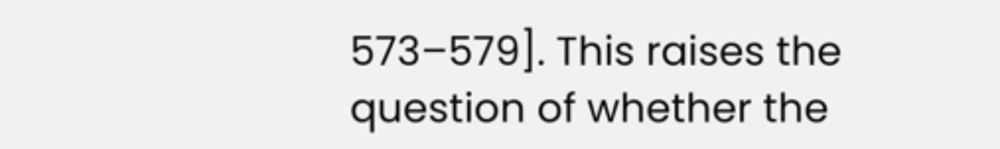573–579]. This raises the question of whether the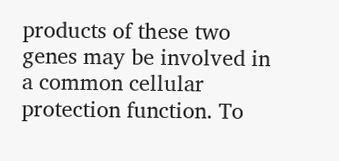products of these two genes may be involved in a common cellular protection function. To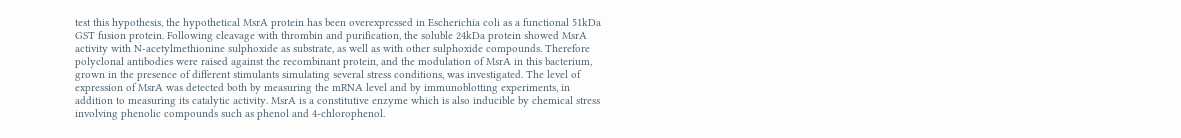test this hypothesis, the hypothetical MsrA protein has been overexpressed in Escherichia coli as a functional 51kDa GST fusion protein. Following cleavage with thrombin and purification, the soluble 24kDa protein showed MsrA activity with N-acetylmethionine sulphoxide as substrate, as well as with other sulphoxide compounds. Therefore polyclonal antibodies were raised against the recombinant protein, and the modulation of MsrA in this bacterium, grown in the presence of different stimulants simulating several stress conditions, was investigated. The level of expression of MsrA was detected both by measuring the mRNA level and by immunoblotting experiments, in addition to measuring its catalytic activity. MsrA is a constitutive enzyme which is also inducible by chemical stress involving phenolic compounds such as phenol and 4-chlorophenol.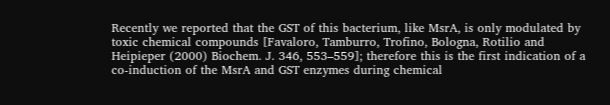Recently we reported that the GST of this bacterium, like MsrA, is only modulated by toxic chemical compounds [Favaloro, Tamburro, Trofino, Bologna, Rotilio and Heipieper (2000) Biochem. J. 346, 553–559]; therefore this is the first indication of a co-induction of the MsrA and GST enzymes during chemical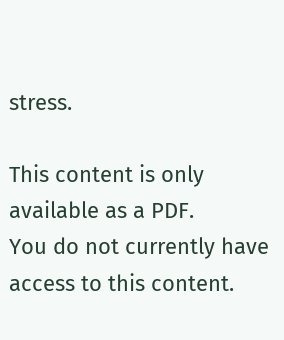stress.

This content is only available as a PDF.
You do not currently have access to this content.